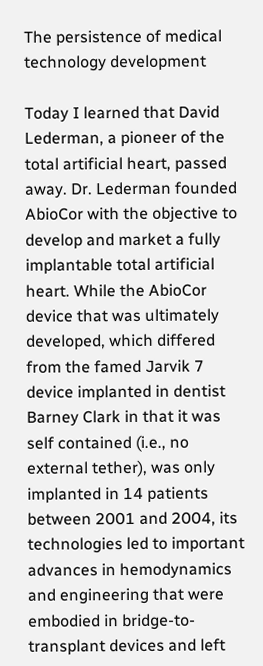The persistence of medical technology development

Today I learned that David Lederman, a pioneer of the total artificial heart, passed away. Dr. Lederman founded AbioCor with the objective to develop and market a fully implantable total artificial heart. While the AbioCor device that was ultimately developed, which differed from the famed Jarvik 7 device implanted in dentist Barney Clark in that it was self contained (i.e., no external tether), was only implanted in 14 patients between 2001 and 2004, its technologies led to important advances in hemodynamics and engineering that were embodied in bridge-to-transplant devices and left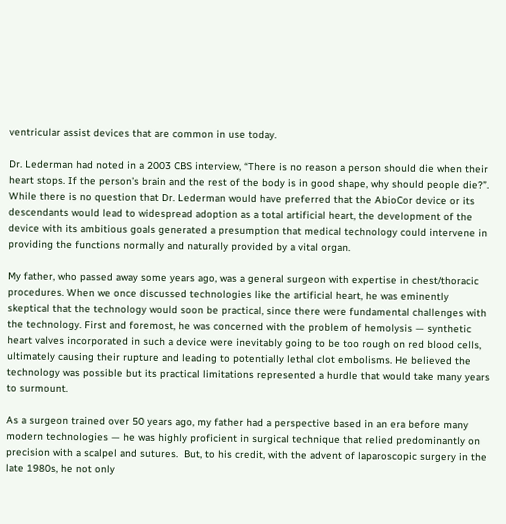ventricular assist devices that are common in use today.

Dr. Lederman had noted in a 2003 CBS interview, “There is no reason a person should die when their heart stops. If the person’s brain and the rest of the body is in good shape, why should people die?”. While there is no question that Dr. Lederman would have preferred that the AbioCor device or its descendants would lead to widespread adoption as a total artificial heart, the development of the device with its ambitious goals generated a presumption that medical technology could intervene in providing the functions normally and naturally provided by a vital organ.

My father, who passed away some years ago, was a general surgeon with expertise in chest/thoracic procedures. When we once discussed technologies like the artificial heart, he was eminently skeptical that the technology would soon be practical, since there were fundamental challenges with the technology. First and foremost, he was concerned with the problem of hemolysis — synthetic heart valves incorporated in such a device were inevitably going to be too rough on red blood cells, ultimately causing their rupture and leading to potentially lethal clot embolisms. He believed the technology was possible but its practical limitations represented a hurdle that would take many years to surmount.

As a surgeon trained over 50 years ago, my father had a perspective based in an era before many modern technologies — he was highly proficient in surgical technique that relied predominantly on precision with a scalpel and sutures.  But, to his credit, with the advent of laparoscopic surgery in the late 1980s, he not only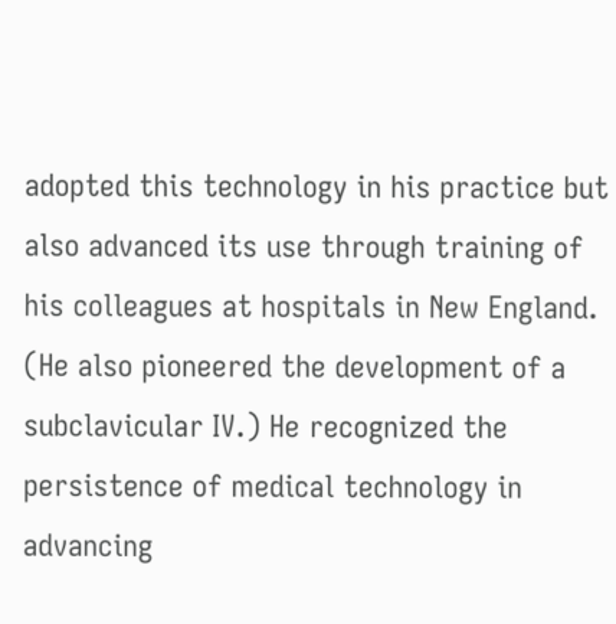adopted this technology in his practice but also advanced its use through training of his colleagues at hospitals in New England. (He also pioneered the development of a subclavicular IV.) He recognized the persistence of medical technology in advancing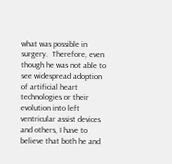what was possible in surgery.  Therefore, even though he was not able to see widespread adoption of artificial heart technologies or their evolution into left ventricular assist devices and others, I have to believe that both he and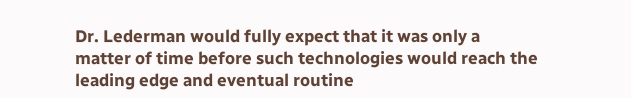Dr. Lederman would fully expect that it was only a matter of time before such technologies would reach the leading edge and eventual routine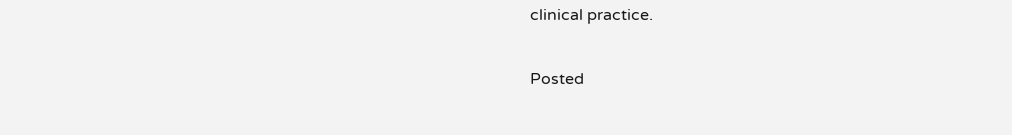clinical practice.

Posted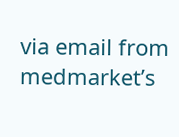via email from medmarket’s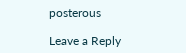posterous

Leave a Reply